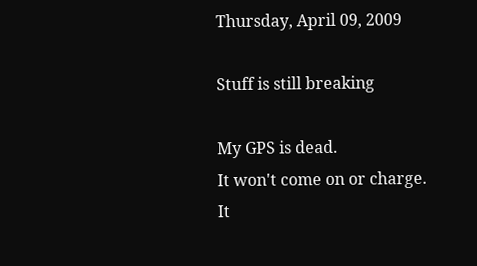Thursday, April 09, 2009

Stuff is still breaking

My GPS is dead.
It won't come on or charge.
It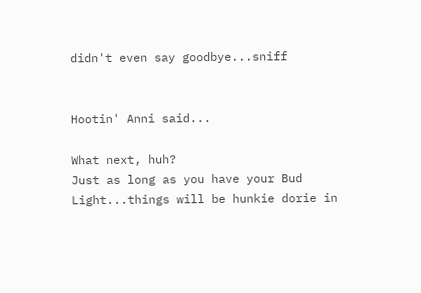didn't even say goodbye...sniff


Hootin' Anni said...

What next, huh?
Just as long as you have your Bud Light...things will be hunkie dorie in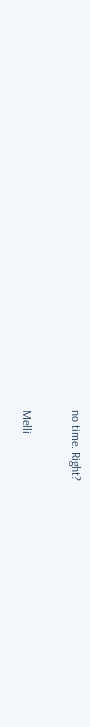no time. Right?

Melli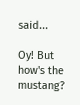said...

Oy! But how's the mustang?